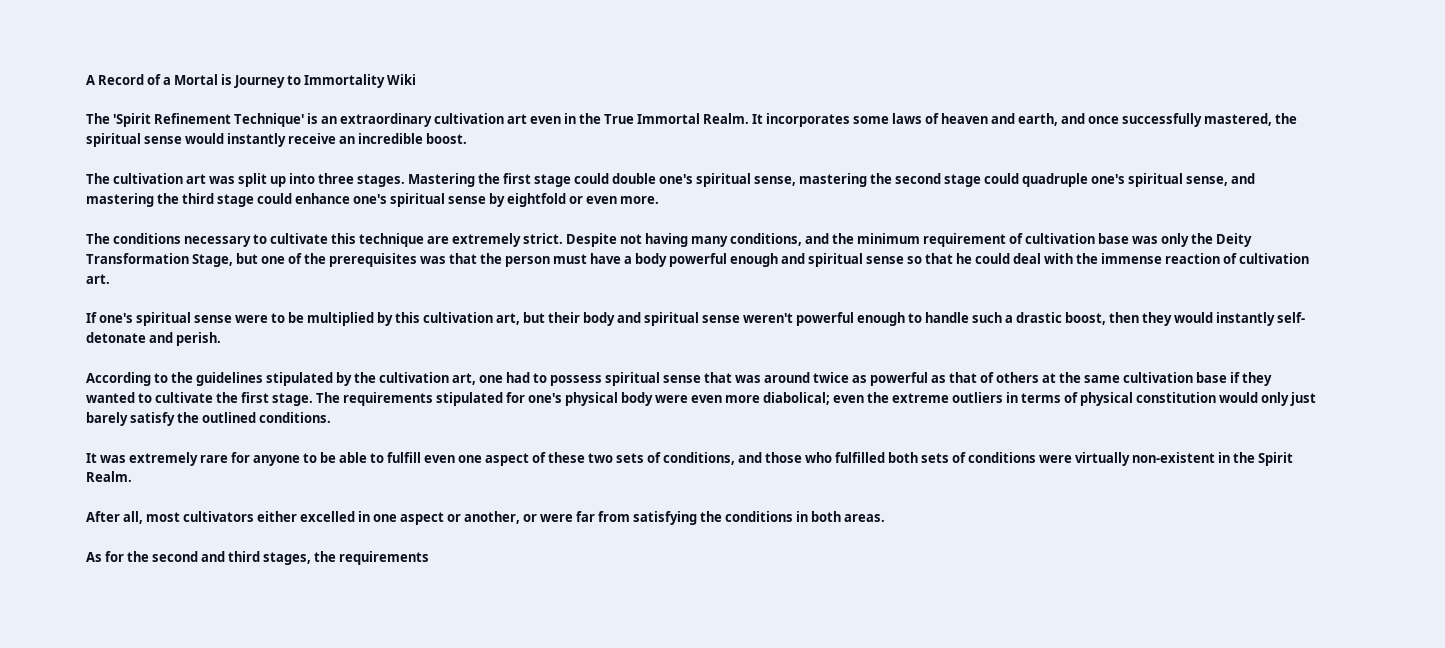A Record of a Mortal is Journey to Immortality Wiki

The 'Spirit Refinement Technique' is an extraordinary cultivation art even in the True Immortal Realm. It incorporates some laws of heaven and earth, and once successfully mastered, the spiritual sense would instantly receive an incredible boost.

The cultivation art was split up into three stages. Mastering the first stage could double one's spiritual sense, mastering the second stage could quadruple one's spiritual sense, and mastering the third stage could enhance one's spiritual sense by eightfold or even more.

The conditions necessary to cultivate this technique are extremely strict. Despite not having many conditions, and the minimum requirement of cultivation base was only the Deity Transformation Stage, but one of the prerequisites was that the person must have a body powerful enough and spiritual sense so that he could deal with the immense reaction of cultivation art.

If one's spiritual sense were to be multiplied by this cultivation art, but their body and spiritual sense weren't powerful enough to handle such a drastic boost, then they would instantly self-detonate and perish.

According to the guidelines stipulated by the cultivation art, one had to possess spiritual sense that was around twice as powerful as that of others at the same cultivation base if they wanted to cultivate the first stage. The requirements stipulated for one's physical body were even more diabolical; even the extreme outliers in terms of physical constitution would only just barely satisfy the outlined conditions.

It was extremely rare for anyone to be able to fulfill even one aspect of these two sets of conditions, and those who fulfilled both sets of conditions were virtually non-existent in the Spirit Realm.

After all, most cultivators either excelled in one aspect or another, or were far from satisfying the conditions in both areas.

As for the second and third stages, the requirements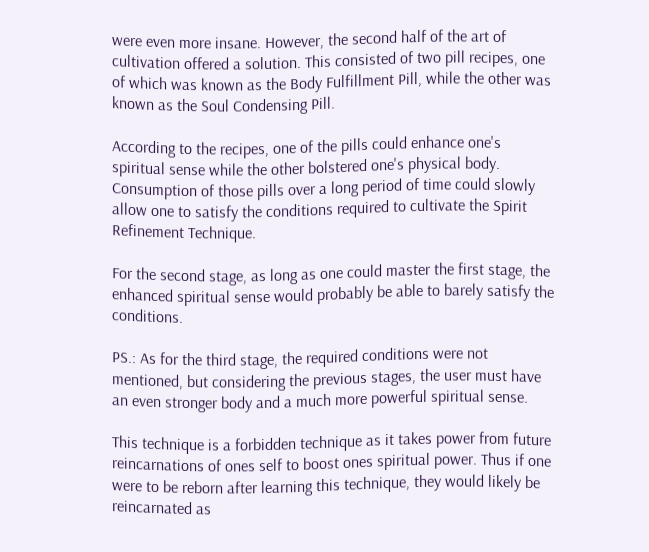were even more insane. However, the second half of the art of cultivation offered a solution. This consisted of two pill recipes, one of which was known as the Body Fulfillment Pill, while the other was known as the Soul Condensing Pill.

According to the recipes, one of the pills could enhance one's spiritual sense while the other bolstered one's physical body. Consumption of those pills over a long period of time could slowly allow one to satisfy the conditions required to cultivate the Spirit Refinement Technique.

For the second stage, as long as one could master the first stage, the enhanced spiritual sense would probably be able to barely satisfy the conditions.

PS.: As for the third stage, the required conditions were not mentioned, but considering the previous stages, the user must have an even stronger body and a much more powerful spiritual sense.

This technique is a forbidden technique as it takes power from future reincarnations of ones self to boost ones spiritual power. Thus if one were to be reborn after learning this technique, they would likely be reincarnated as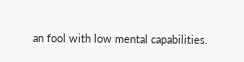an fool with low mental capabilities.